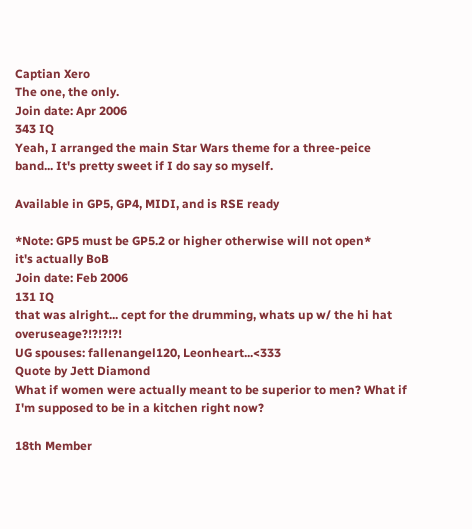Captian Xero
The one, the only.
Join date: Apr 2006
343 IQ
Yeah, I arranged the main Star Wars theme for a three-peice band... It's pretty sweet if I do say so myself.

Available in GP5, GP4, MIDI, and is RSE ready

*Note: GP5 must be GP5.2 or higher otherwise will not open*
it's actually BoB
Join date: Feb 2006
131 IQ
that was alright... cept for the drumming, whats up w/ the hi hat overuseage?!?!?!?!
UG spouses: fallenangel120, Leonheart...<333
Quote by Jett Diamond
What if women were actually meant to be superior to men? What if I'm supposed to be in a kitchen right now?

18th Member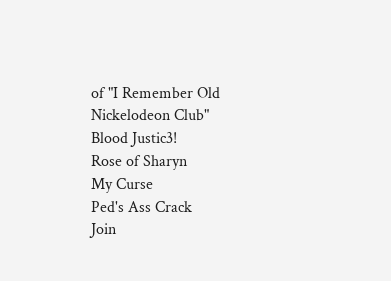of "I Remember Old Nickelodeon Club"
Blood Justic3!
Rose of Sharyn
My Curse
Ped's Ass Crack
Join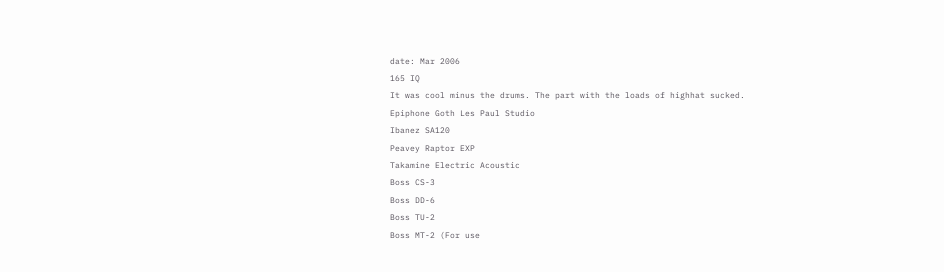date: Mar 2006
165 IQ
It was cool minus the drums. The part with the loads of highhat sucked.
Epiphone Goth Les Paul Studio
Ibanez SA120
Peavey Raptor EXP
Takamine Electric Acoustic
Boss CS-3
Boss DD-6
Boss TU-2
Boss MT-2 (For use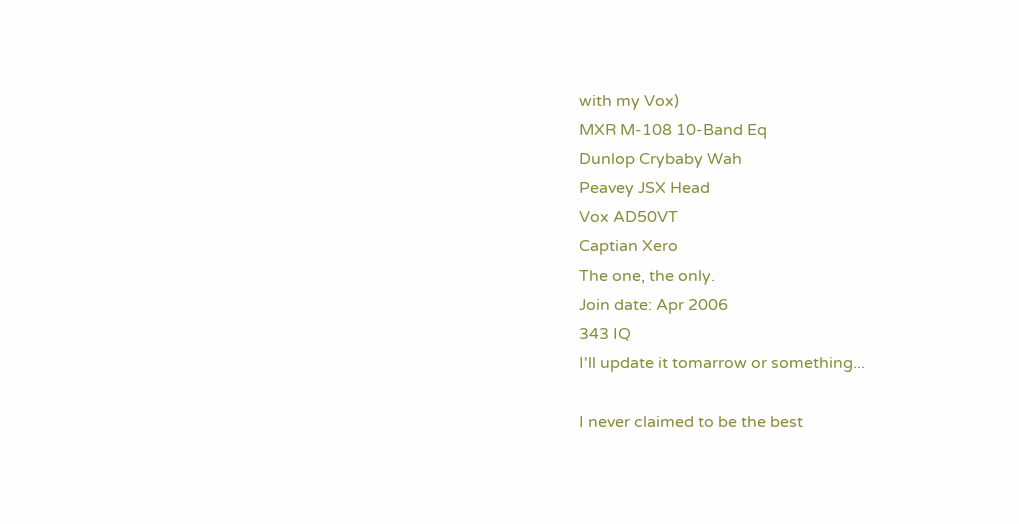with my Vox)
MXR M-108 10-Band Eq
Dunlop Crybaby Wah
Peavey JSX Head
Vox AD50VT
Captian Xero
The one, the only.
Join date: Apr 2006
343 IQ
I'll update it tomarrow or something...

I never claimed to be the best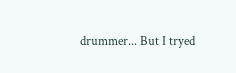drummer... But I tryed